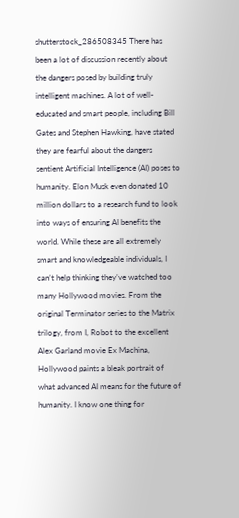shutterstock_286508345 There has been a lot of discussion recently about the dangers posed by building truly intelligent machines. A lot of well-educated and smart people, including Bill Gates and Stephen Hawking, have stated they are fearful about the dangers sentient Artificial Intelligence (AI) poses to humanity. Elon Musk even donated 10 million dollars to a research fund to look into ways of ensuring AI benefits the world. While these are all extremely smart and knowledgeable individuals, I can’t help thinking they’ve watched too many Hollywood movies. From the original Terminator series to the Matrix trilogy, from I, Robot to the excellent Alex Garland movie Ex Machina, Hollywood paints a bleak portrait of what advanced AI means for the future of humanity. I know one thing for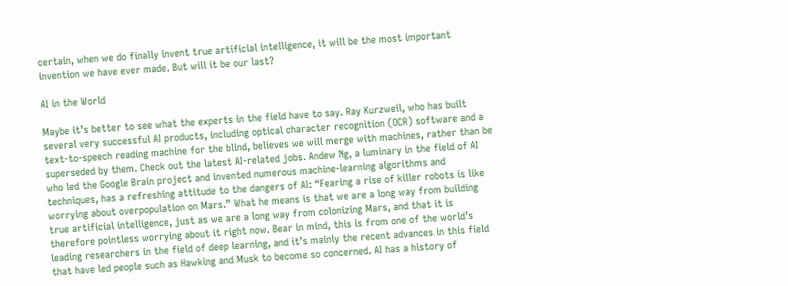certain, when we do finally invent true artificial intelligence, it will be the most important invention we have ever made. But will it be our last?

AI in the World

Maybe it’s better to see what the experts in the field have to say. Ray Kurzweil, who has built several very successful AI products, including optical character recognition (OCR) software and a text-to-speech reading machine for the blind, believes we will merge with machines, rather than be superseded by them. Check out the latest AI-related jobs. Andew Ng, a luminary in the field of AI who led the Google Brain project and invented numerous machine-learning algorithms and techniques, has a refreshing attitude to the dangers of AI: “Fearing a rise of killer robots is like worrying about overpopulation on Mars.” What he means is that we are a long way from building true artificial intelligence, just as we are a long way from colonizing Mars, and that it is therefore pointless worrying about it right now. Bear in mind, this is from one of the world’s leading researchers in the field of deep learning, and it’s mainly the recent advances in this field that have led people such as Hawking and Musk to become so concerned. AI has a history of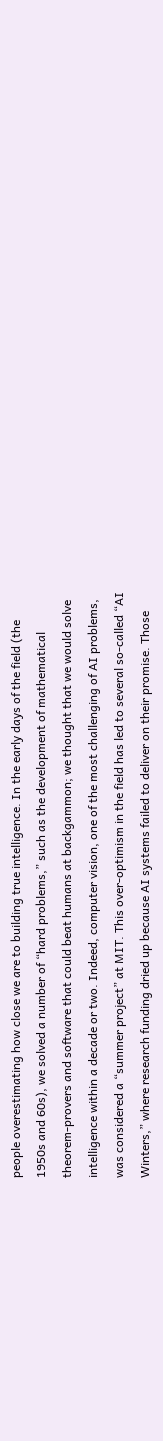people overestimating how close we are to building true intelligence. In the early days of the field (the 1950s and 60s), we solved a number of “hard problems,” such as the development of mathematical theorem-provers and software that could beat humans at backgammon; we thought that we would solve intelligence within a decade or two. Indeed, computer vision, one of the most challenging of AI problems, was considered a “summer project” at MIT. This over-optimism in the field has led to several so-called “AI Winters,” where research funding dried up because AI systems failed to deliver on their promise. Those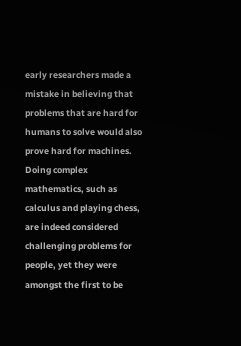early researchers made a mistake in believing that problems that are hard for humans to solve would also prove hard for machines. Doing complex mathematics, such as calculus and playing chess, are indeed considered challenging problems for people, yet they were amongst the first to be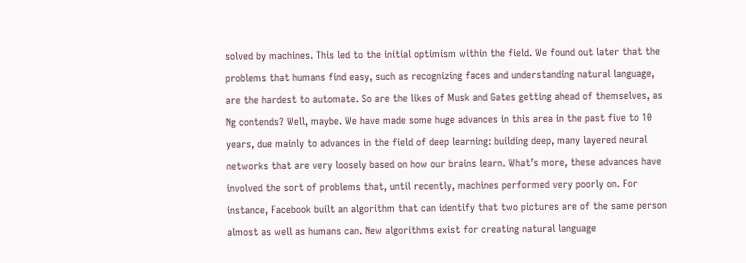solved by machines. This led to the initial optimism within the field. We found out later that the problems that humans find easy, such as recognizing faces and understanding natural language, are the hardest to automate. So are the likes of Musk and Gates getting ahead of themselves, as Ng contends? Well, maybe. We have made some huge advances in this area in the past five to 10 years, due mainly to advances in the field of deep learning: building deep, many layered neural networks that are very loosely based on how our brains learn. What’s more, these advances have involved the sort of problems that, until recently, machines performed very poorly on. For instance, Facebook built an algorithm that can identify that two pictures are of the same person almost as well as humans can. New algorithms exist for creating natural language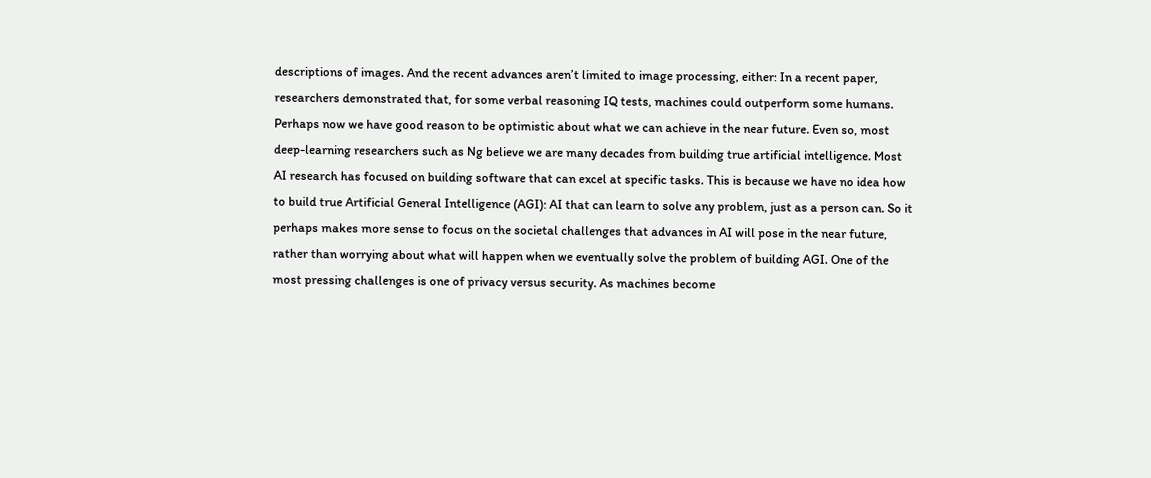descriptions of images. And the recent advances aren’t limited to image processing, either: In a recent paper, researchers demonstrated that, for some verbal reasoning IQ tests, machines could outperform some humans. Perhaps now we have good reason to be optimistic about what we can achieve in the near future. Even so, most deep-learning researchers such as Ng believe we are many decades from building true artificial intelligence. Most AI research has focused on building software that can excel at specific tasks. This is because we have no idea how to build true Artificial General Intelligence (AGI): AI that can learn to solve any problem, just as a person can. So it perhaps makes more sense to focus on the societal challenges that advances in AI will pose in the near future, rather than worrying about what will happen when we eventually solve the problem of building AGI. One of the most pressing challenges is one of privacy versus security. As machines become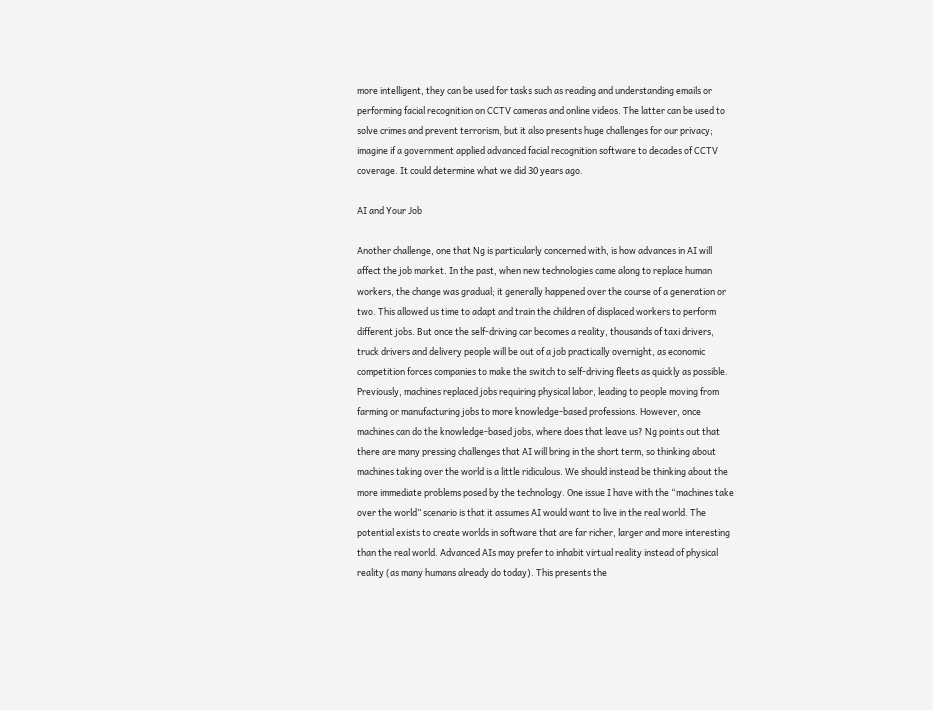more intelligent, they can be used for tasks such as reading and understanding emails or performing facial recognition on CCTV cameras and online videos. The latter can be used to solve crimes and prevent terrorism, but it also presents huge challenges for our privacy; imagine if a government applied advanced facial recognition software to decades of CCTV coverage. It could determine what we did 30 years ago.

AI and Your Job

Another challenge, one that Ng is particularly concerned with, is how advances in AI will affect the job market. In the past, when new technologies came along to replace human workers, the change was gradual; it generally happened over the course of a generation or two. This allowed us time to adapt and train the children of displaced workers to perform different jobs. But once the self-driving car becomes a reality, thousands of taxi drivers, truck drivers and delivery people will be out of a job practically overnight, as economic competition forces companies to make the switch to self-driving fleets as quickly as possible. Previously, machines replaced jobs requiring physical labor, leading to people moving from farming or manufacturing jobs to more knowledge-based professions. However, once machines can do the knowledge-based jobs, where does that leave us? Ng points out that there are many pressing challenges that AI will bring in the short term, so thinking about machines taking over the world is a little ridiculous. We should instead be thinking about the more immediate problems posed by the technology. One issue I have with the “machines take over the world” scenario is that it assumes AI would want to live in the real world. The potential exists to create worlds in software that are far richer, larger and more interesting than the real world. Advanced AIs may prefer to inhabit virtual reality instead of physical reality (as many humans already do today). This presents the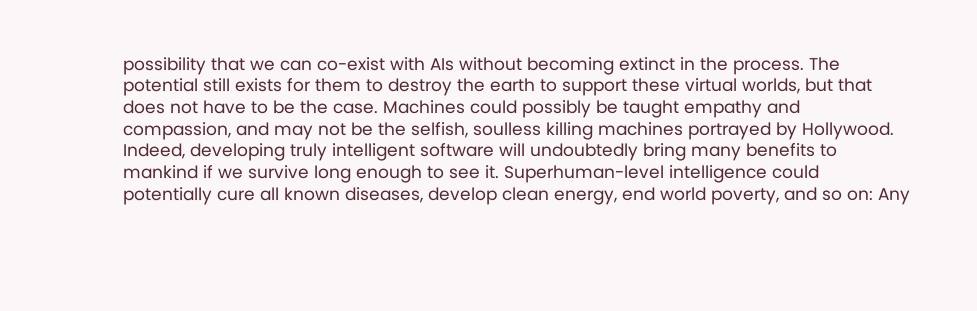possibility that we can co-exist with AIs without becoming extinct in the process. The potential still exists for them to destroy the earth to support these virtual worlds, but that does not have to be the case. Machines could possibly be taught empathy and compassion, and may not be the selfish, soulless killing machines portrayed by Hollywood. Indeed, developing truly intelligent software will undoubtedly bring many benefits to mankind if we survive long enough to see it. Superhuman-level intelligence could potentially cure all known diseases, develop clean energy, end world poverty, and so on: Any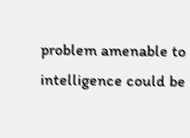problem amenable to intelligence could be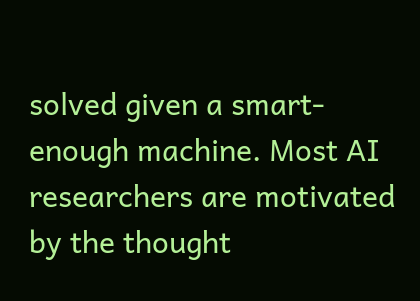solved given a smart-enough machine. Most AI researchers are motivated by the thought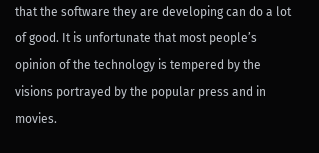that the software they are developing can do a lot of good. It is unfortunate that most people’s opinion of the technology is tempered by the visions portrayed by the popular press and in movies.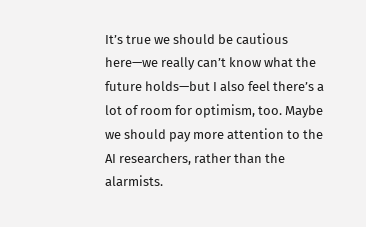It’s true we should be cautious here—we really can’t know what the future holds—but I also feel there’s a lot of room for optimism, too. Maybe we should pay more attention to the AI researchers, rather than the alarmists.